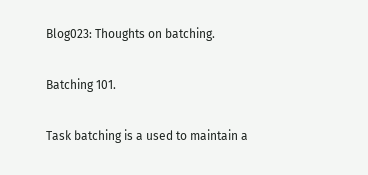Blog023: Thoughts on batching.

Batching 101.

Task batching is a used to maintain a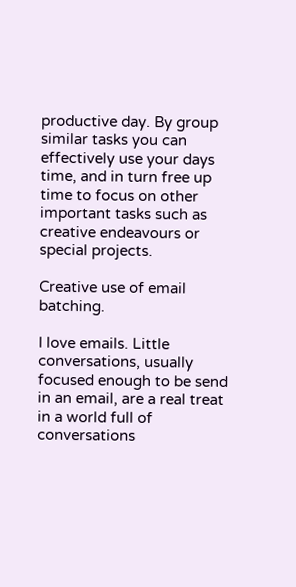productive day. By group similar tasks you can effectively use your days time, and in turn free up time to focus on other important tasks such as creative endeavours or special projects.

Creative use of email batching.

I love emails. Little conversations, usually focused enough to be send in an email, are a real treat in a world full of conversations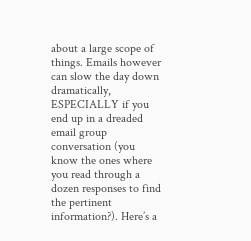about a large scope of things. Emails however can slow the day down dramatically, ESPECIALLY if you end up in a dreaded email group conversation (you know the ones where you read through a dozen responses to find the pertinent information?). Here’s a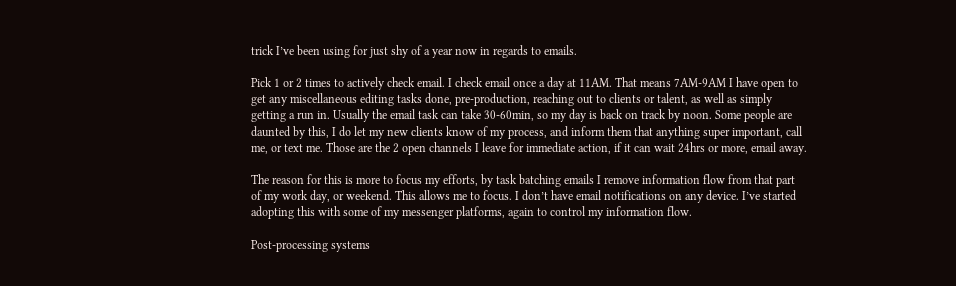trick I’ve been using for just shy of a year now in regards to emails.

Pick 1 or 2 times to actively check email. I check email once a day at 11AM. That means 7AM-9AM I have open to get any miscellaneous editing tasks done, pre-production, reaching out to clients or talent, as well as simply getting a run in. Usually the email task can take 30-60min, so my day is back on track by noon. Some people are daunted by this, I do let my new clients know of my process, and inform them that anything super important, call me, or text me. Those are the 2 open channels I leave for immediate action, if it can wait 24hrs or more, email away.

The reason for this is more to focus my efforts, by task batching emails I remove information flow from that part of my work day, or weekend. This allows me to focus. I don’t have email notifications on any device. I’ve started adopting this with some of my messenger platforms, again to control my information flow.

Post-processing systems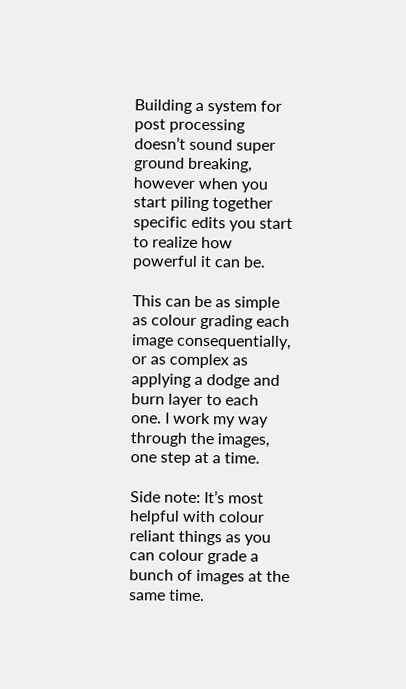Building a system for post processing doesn’t sound super ground breaking, however when you start piling together specific edits you start to realize how powerful it can be.

This can be as simple as colour grading each image consequentially, or as complex as applying a dodge and burn layer to each one. I work my way through the images, one step at a time.

Side note: It’s most helpful with colour reliant things as you can colour grade a bunch of images at the same time.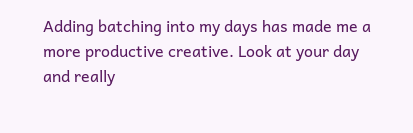Adding batching into my days has made me a more productive creative. Look at your day and really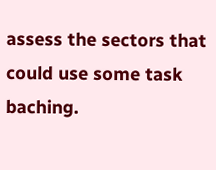assess the sectors that could use some task baching.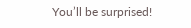You’ll be surprised!